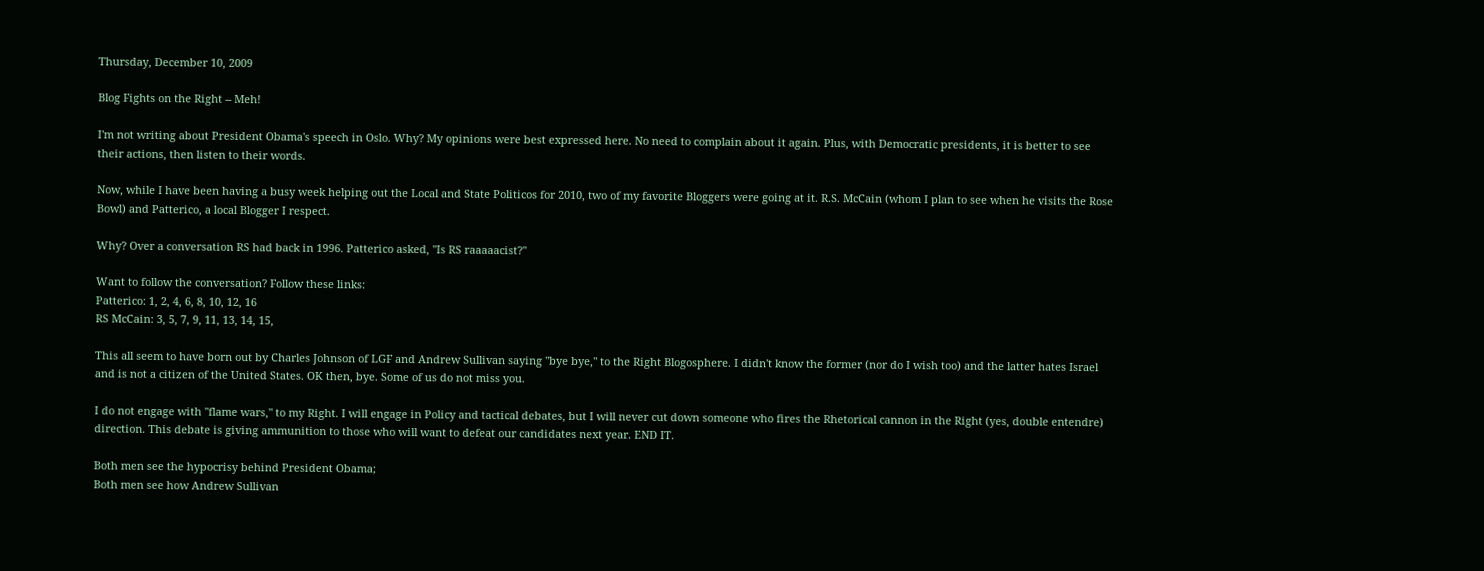Thursday, December 10, 2009

Blog Fights on the Right -- Meh!

I'm not writing about President Obama's speech in Oslo. Why? My opinions were best expressed here. No need to complain about it again. Plus, with Democratic presidents, it is better to see their actions, then listen to their words.

Now, while I have been having a busy week helping out the Local and State Politicos for 2010, two of my favorite Bloggers were going at it. R.S. McCain (whom I plan to see when he visits the Rose Bowl) and Patterico, a local Blogger I respect.

Why? Over a conversation RS had back in 1996. Patterico asked, "Is RS raaaaacist?"

Want to follow the conversation? Follow these links:
Patterico: 1, 2, 4, 6, 8, 10, 12, 16
RS McCain: 3, 5, 7, 9, 11, 13, 14, 15,

This all seem to have born out by Charles Johnson of LGF and Andrew Sullivan saying "bye bye," to the Right Blogosphere. I didn't know the former (nor do I wish too) and the latter hates Israel and is not a citizen of the United States. OK then, bye. Some of us do not miss you.

I do not engage with "flame wars," to my Right. I will engage in Policy and tactical debates, but I will never cut down someone who fires the Rhetorical cannon in the Right (yes, double entendre) direction. This debate is giving ammunition to those who will want to defeat our candidates next year. END IT.

Both men see the hypocrisy behind President Obama;
Both men see how Andrew Sullivan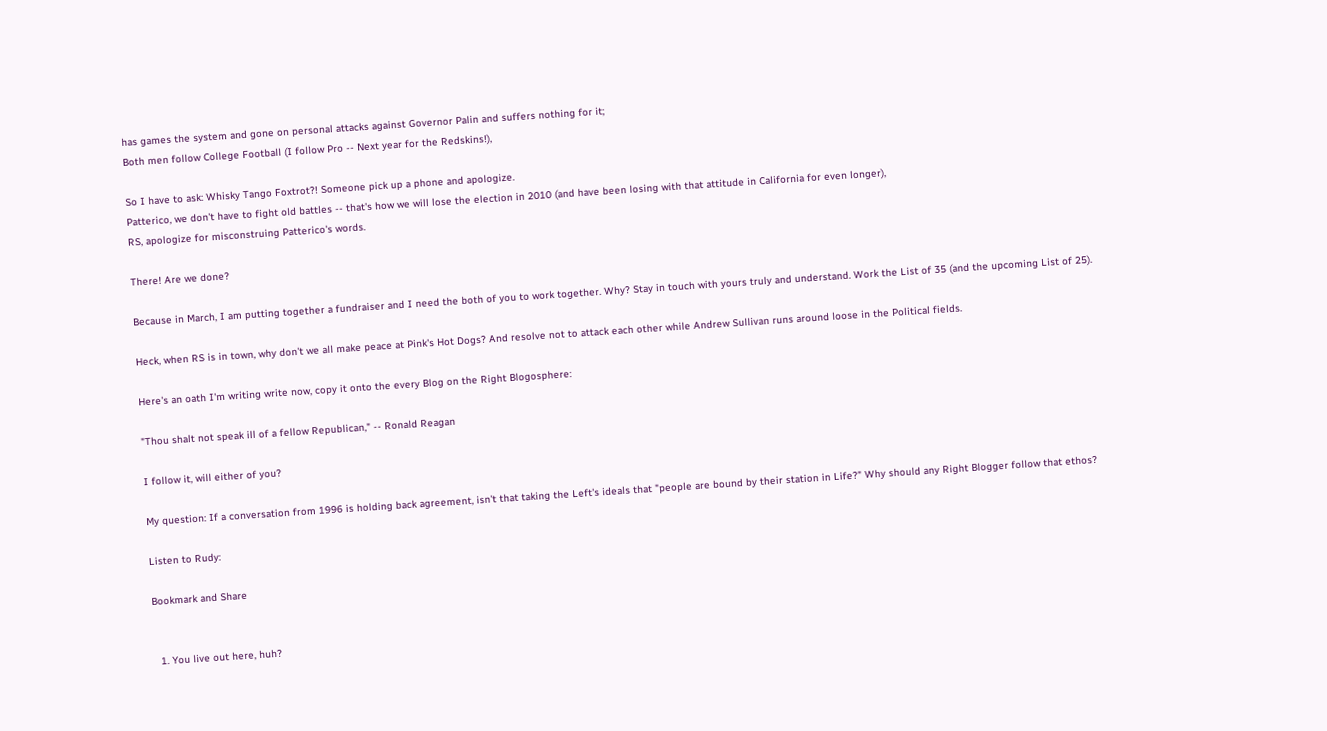has games the system and gone on personal attacks against Governor Palin and suffers nothing for it;
Both men follow College Football (I follow Pro -- Next year for the Redskins!),

So I have to ask: Whisky Tango Foxtrot?! Someone pick up a phone and apologize.
Patterico, we don't have to fight old battles -- that's how we will lose the election in 2010 (and have been losing with that attitude in California for even longer),
RS, apologize for misconstruing Patterico's words.

There! Are we done?

Because in March, I am putting together a fundraiser and I need the both of you to work together. Why? Stay in touch with yours truly and understand. Work the List of 35 (and the upcoming List of 25).

Heck, when RS is in town, why don't we all make peace at Pink's Hot Dogs? And resolve not to attack each other while Andrew Sullivan runs around loose in the Political fields.

Here's an oath I'm writing write now, copy it onto the every Blog on the Right Blogosphere:

"Thou shalt not speak ill of a fellow Republican," -- Ronald Reagan

I follow it, will either of you?

My question: If a conversation from 1996 is holding back agreement, isn't that taking the Left's ideals that "people are bound by their station in Life?" Why should any Right Blogger follow that ethos?

Listen to Rudy:

Bookmark and Share


  1. You live out here, huh?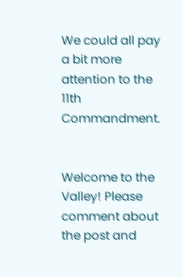We could all pay a bit more attention to the 11th Commandment.


Welcome to the Valley! Please comment about the post and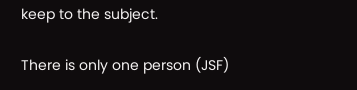keep to the subject.

There is only one person (JSF)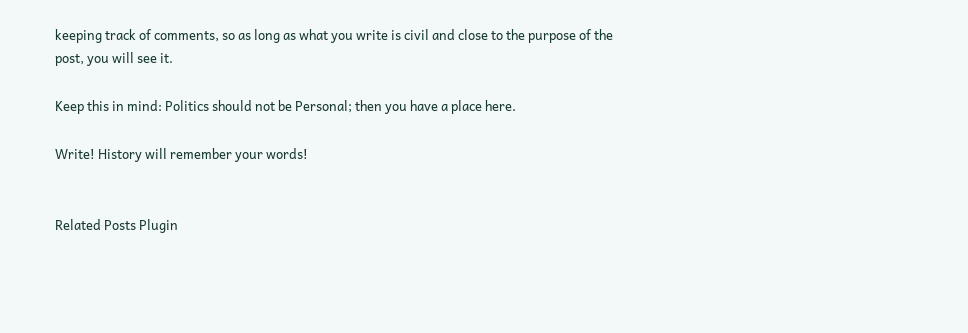keeping track of comments, so as long as what you write is civil and close to the purpose of the post, you will see it.

Keep this in mind: Politics should not be Personal; then you have a place here.

Write! History will remember your words!


Related Posts Plugin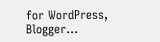for WordPress, Blogger...